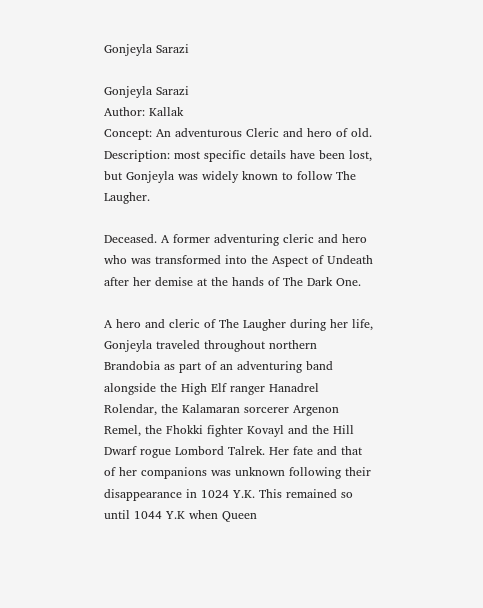Gonjeyla Sarazi

Gonjeyla Sarazi
Author: Kallak
Concept: An adventurous Cleric and hero of old.
Description: most specific details have been lost, but Gonjeyla was widely known to follow The Laugher.

Deceased. A former adventuring cleric and hero who was transformed into the Aspect of Undeath after her demise at the hands of The Dark One.

A hero and cleric of The Laugher during her life, Gonjeyla traveled throughout northern Brandobia as part of an adventuring band alongside the High Elf ranger Hanadrel Rolendar, the Kalamaran sorcerer Argenon Remel, the Fhokki fighter Kovayl and the Hill Dwarf rogue Lombord Talrek. Her fate and that of her companions was unknown following their disappearance in 1024 Y.K. This remained so until 1044 Y.K when Queen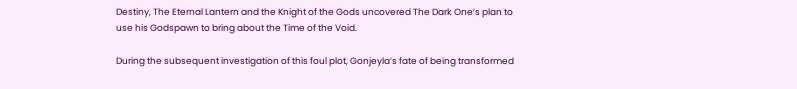Destiny, The Eternal Lantern and the Knight of the Gods uncovered The Dark One’s plan to use his Godspawn to bring about the Time of the Void.

During the subsequent investigation of this foul plot, Gonjeyla’s fate of being transformed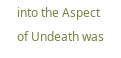into the Aspect of Undeath was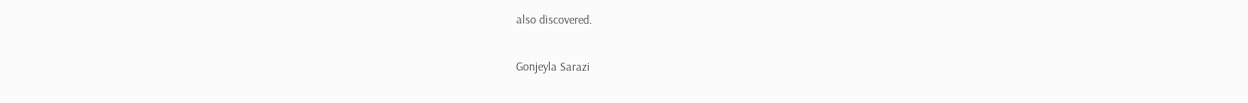also discovered.

Gonjeyla Sarazi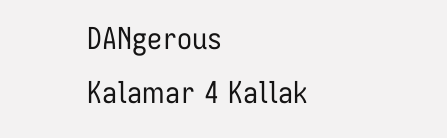DANgerous Kalamar 4 Kallak